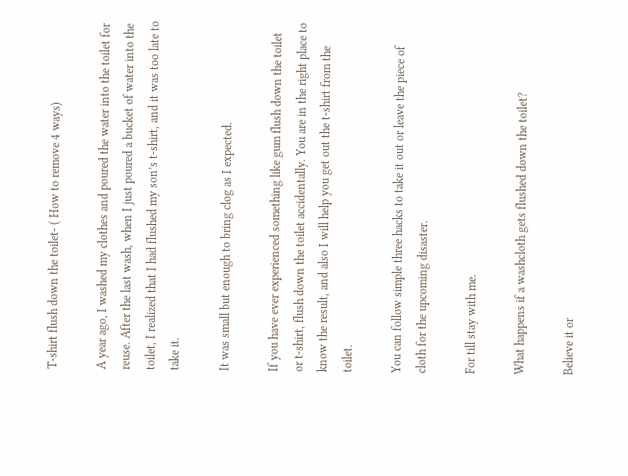T-shirt flush down the toilet- ( How to remove 4 ways)

A year ago, I washed my clothes and poured the water into the toilet for reuse. After the last wash, when I just poured a bucket of water into the toilet, I realized that I had flushed my son’s t-shirt, and it was too late to take it.

It was small but enough to bring clog as I expected.

If you have ever experienced something like gum flush down the toilet or t-shirt, flush down the toilet accidentally. You are in the right place to know the result, and also I will help you get out the t-shirt from the toilet.

You can follow simple three hacks to take it out or leave the piece of cloth for the upcoming disaster.

For till stay with me.

What happens if a washcloth gets flushed down the toilet?

Believe it or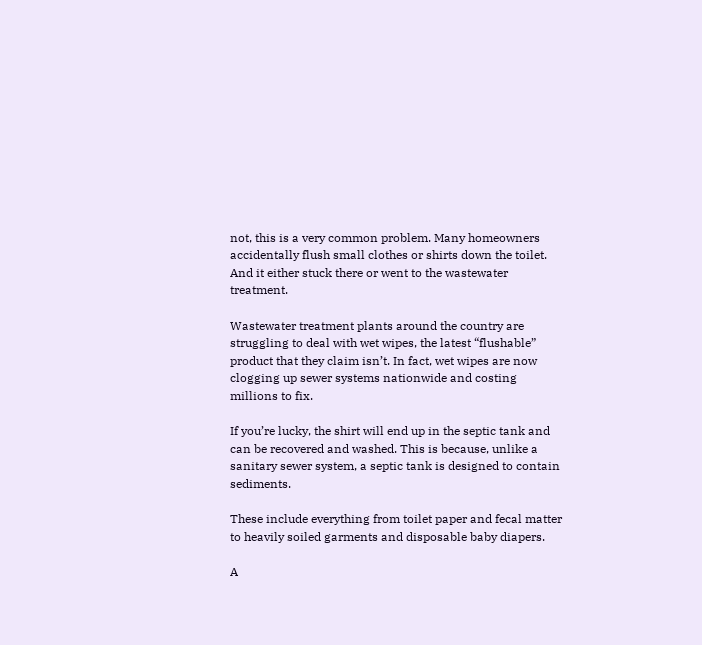not, this is a very common problem. Many homeowners accidentally flush small clothes or shirts down the toilet. And it either stuck there or went to the wastewater treatment.

Wastewater treatment plants around the country are struggling to deal with wet wipes, the latest “flushable” product that they claim isn’t. In fact, wet wipes are now clogging up sewer systems nationwide and costing millions to fix.

If you’re lucky, the shirt will end up in the septic tank and can be recovered and washed. This is because, unlike a sanitary sewer system, a septic tank is designed to contain sediments.

These include everything from toilet paper and fecal matter to heavily soiled garments and disposable baby diapers.

A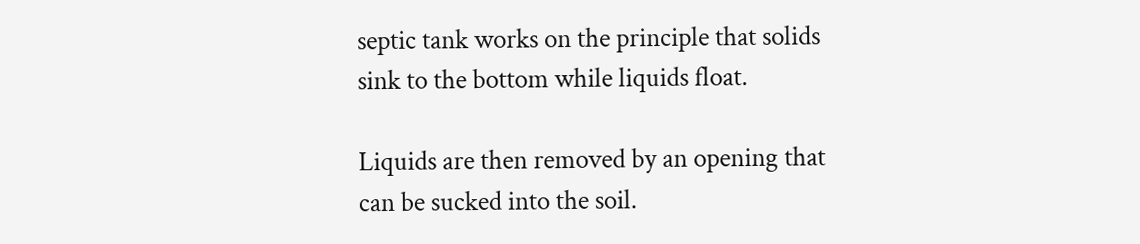septic tank works on the principle that solids sink to the bottom while liquids float.

Liquids are then removed by an opening that can be sucked into the soil.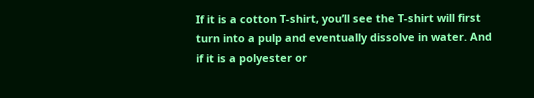If it is a cotton T-shirt, you’ll see the T-shirt will first turn into a pulp and eventually dissolve in water. And if it is a polyester or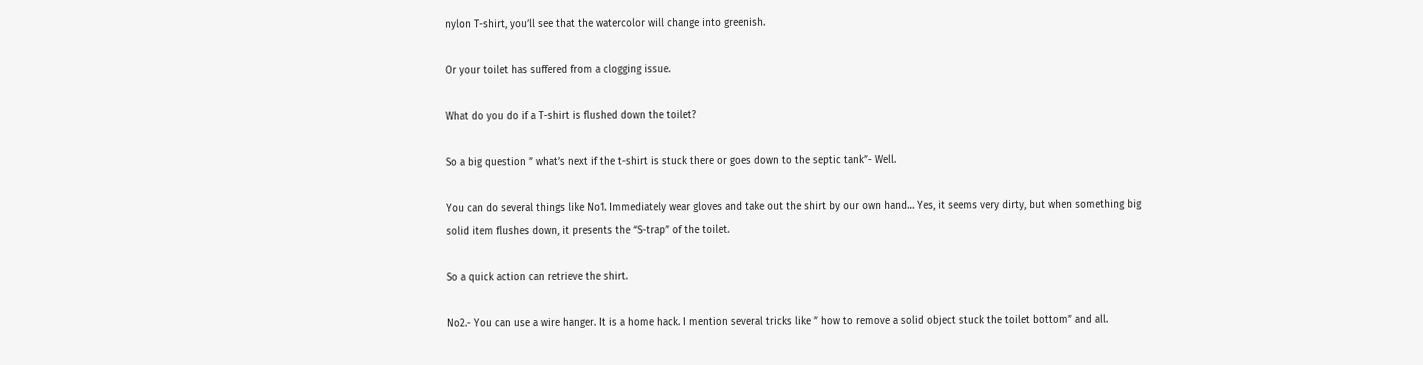nylon T-shirt, you’ll see that the watercolor will change into greenish.

Or your toilet has suffered from a clogging issue.

What do you do if a T-shirt is flushed down the toilet?

So a big question ” what’s next if the t-shirt is stuck there or goes down to the septic tank”- Well.

You can do several things like No1. Immediately wear gloves and take out the shirt by our own hand… Yes, it seems very dirty, but when something big solid item flushes down, it presents the “S-trap” of the toilet.

So a quick action can retrieve the shirt.

No2.- You can use a wire hanger. It is a home hack. I mention several tricks like ” how to remove a solid object stuck the toilet bottom” and all.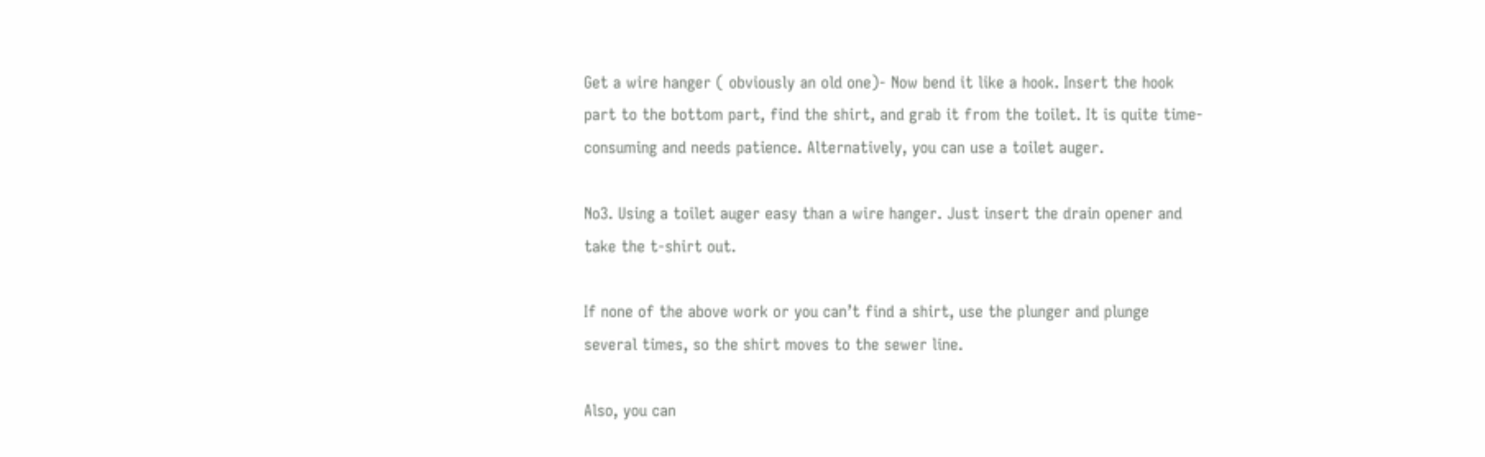Get a wire hanger ( obviously an old one)- Now bend it like a hook. Insert the hook part to the bottom part, find the shirt, and grab it from the toilet. It is quite time-consuming and needs patience. Alternatively, you can use a toilet auger.

No3. Using a toilet auger easy than a wire hanger. Just insert the drain opener and take the t-shirt out.

If none of the above work or you can’t find a shirt, use the plunger and plunge several times, so the shirt moves to the sewer line.

Also, you can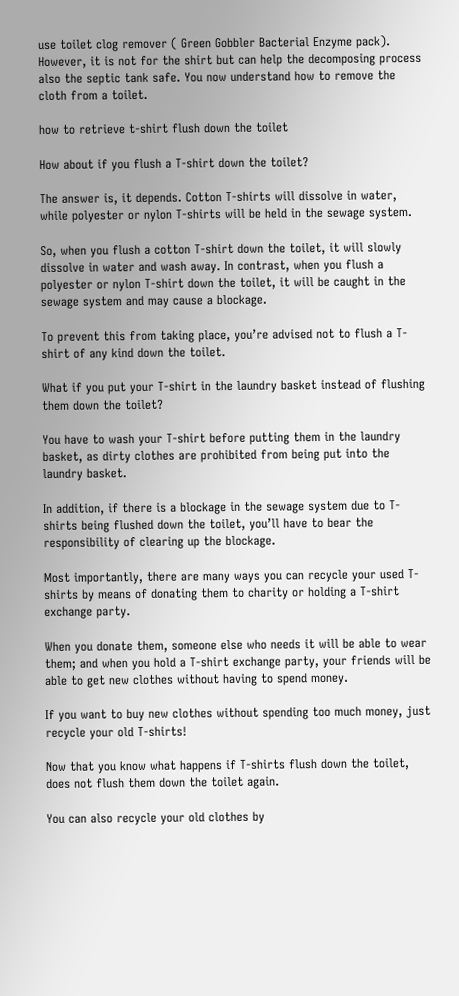use toilet clog remover ( Green Gobbler Bacterial Enzyme pack). However, it is not for the shirt but can help the decomposing process also the septic tank safe. You now understand how to remove the cloth from a toilet.

how to retrieve t-shirt flush down the toilet

How about if you flush a T-shirt down the toilet?

The answer is, it depends. Cotton T-shirts will dissolve in water, while polyester or nylon T-shirts will be held in the sewage system.

So, when you flush a cotton T-shirt down the toilet, it will slowly dissolve in water and wash away. In contrast, when you flush a polyester or nylon T-shirt down the toilet, it will be caught in the sewage system and may cause a blockage.

To prevent this from taking place, you’re advised not to flush a T-shirt of any kind down the toilet.

What if you put your T-shirt in the laundry basket instead of flushing them down the toilet?

You have to wash your T-shirt before putting them in the laundry basket, as dirty clothes are prohibited from being put into the laundry basket.

In addition, if there is a blockage in the sewage system due to T-shirts being flushed down the toilet, you’ll have to bear the responsibility of clearing up the blockage.

Most importantly, there are many ways you can recycle your used T-shirts by means of donating them to charity or holding a T-shirt exchange party.

When you donate them, someone else who needs it will be able to wear them; and when you hold a T-shirt exchange party, your friends will be able to get new clothes without having to spend money.

If you want to buy new clothes without spending too much money, just recycle your old T-shirts!

Now that you know what happens if T-shirts flush down the toilet, does not flush them down the toilet again.

You can also recycle your old clothes by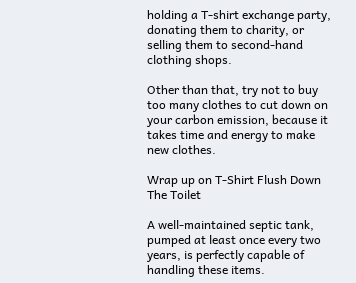holding a T-shirt exchange party, donating them to charity, or selling them to second-hand clothing shops.

Other than that, try not to buy too many clothes to cut down on your carbon emission, because it takes time and energy to make new clothes.

Wrap up on T-Shirt Flush Down The Toilet

A well-maintained septic tank, pumped at least once every two years, is perfectly capable of handling these items.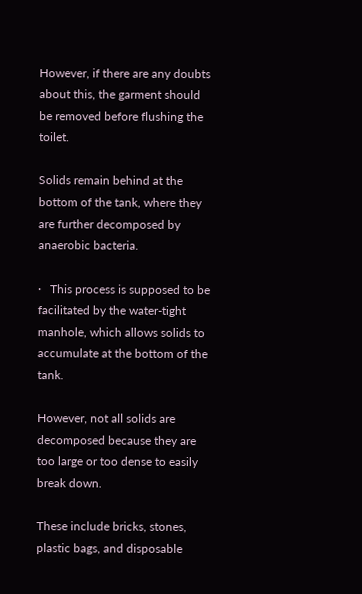However, if there are any doubts about this, the garment should be removed before flushing the toilet.

Solids remain behind at the bottom of the tank, where they are further decomposed by anaerobic bacteria.

·   This process is supposed to be facilitated by the water-tight manhole, which allows solids to accumulate at the bottom of the tank.

However, not all solids are decomposed because they are too large or too dense to easily break down.

These include bricks, stones, plastic bags, and disposable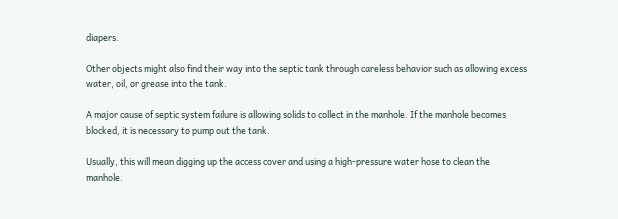diapers.

Other objects might also find their way into the septic tank through careless behavior such as allowing excess water, oil, or grease into the tank.

A major cause of septic system failure is allowing solids to collect in the manhole. If the manhole becomes blocked, it is necessary to pump out the tank.

Usually, this will mean digging up the access cover and using a high-pressure water hose to clean the manhole.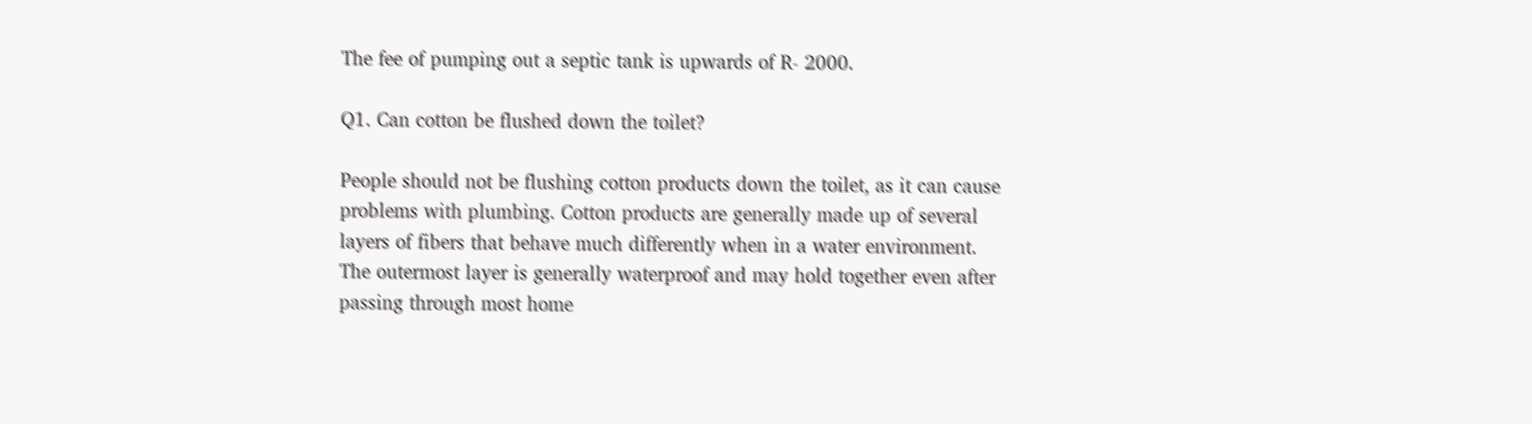The fee of pumping out a septic tank is upwards of R- 2000.

Q1. Can cotton be flushed down the toilet?

People should not be flushing cotton products down the toilet, as it can cause problems with plumbing. Cotton products are generally made up of several layers of fibers that behave much differently when in a water environment.
The outermost layer is generally waterproof and may hold together even after passing through most home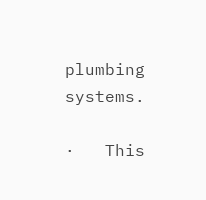plumbing systems.

·   This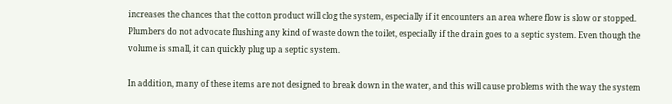increases the chances that the cotton product will clog the system, especially if it encounters an area where flow is slow or stopped.
Plumbers do not advocate flushing any kind of waste down the toilet, especially if the drain goes to a septic system. Even though the volume is small, it can quickly plug up a septic system.

In addition, many of these items are not designed to break down in the water, and this will cause problems with the way the system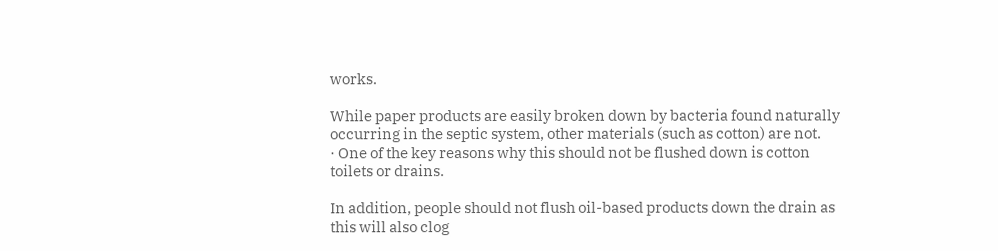works.

While paper products are easily broken down by bacteria found naturally occurring in the septic system, other materials (such as cotton) are not.
· One of the key reasons why this should not be flushed down is cotton toilets or drains.

In addition, people should not flush oil-based products down the drain as this will also clog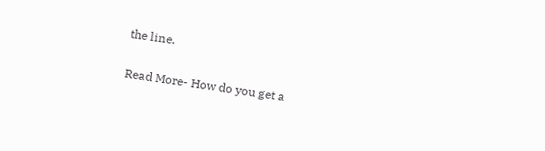the line.

Read More- How do you get a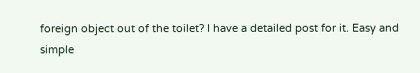foreign object out of the toilet? I have a detailed post for it. Easy and simple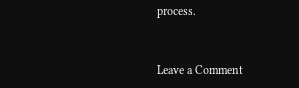process.


Leave a Comment